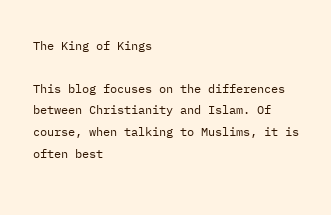The King of Kings

This blog focuses on the differences between Christianity and Islam. Of course, when talking to Muslims, it is often best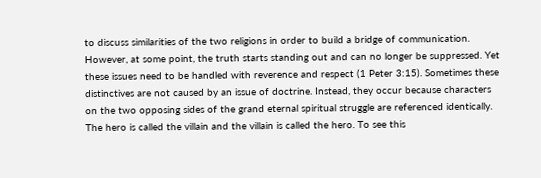to discuss similarities of the two religions in order to build a bridge of communication. However, at some point, the truth starts standing out and can no longer be suppressed. Yet these issues need to be handled with reverence and respect (1 Peter 3:15). Sometimes these distinctives are not caused by an issue of doctrine. Instead, they occur because characters on the two opposing sides of the grand eternal spiritual struggle are referenced identically. The hero is called the villain and the villain is called the hero. To see this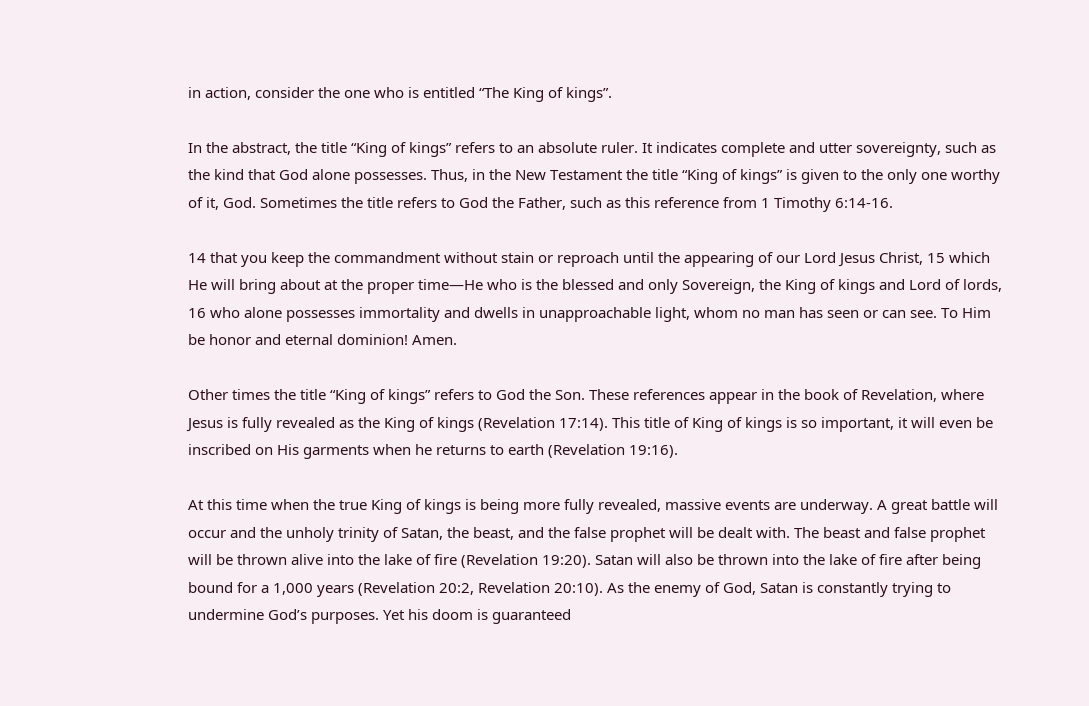in action, consider the one who is entitled “The King of kings”.

In the abstract, the title “King of kings” refers to an absolute ruler. It indicates complete and utter sovereignty, such as the kind that God alone possesses. Thus, in the New Testament the title “King of kings” is given to the only one worthy of it, God. Sometimes the title refers to God the Father, such as this reference from 1 Timothy 6:14-16.

14 that you keep the commandment without stain or reproach until the appearing of our Lord Jesus Christ, 15 which He will bring about at the proper time—He who is the blessed and only Sovereign, the King of kings and Lord of lords, 16 who alone possesses immortality and dwells in unapproachable light, whom no man has seen or can see. To Him be honor and eternal dominion! Amen.

Other times the title “King of kings” refers to God the Son. These references appear in the book of Revelation, where Jesus is fully revealed as the King of kings (Revelation 17:14). This title of King of kings is so important, it will even be inscribed on His garments when he returns to earth (Revelation 19:16).

At this time when the true King of kings is being more fully revealed, massive events are underway. A great battle will occur and the unholy trinity of Satan, the beast, and the false prophet will be dealt with. The beast and false prophet will be thrown alive into the lake of fire (Revelation 19:20). Satan will also be thrown into the lake of fire after being bound for a 1,000 years (Revelation 20:2, Revelation 20:10). As the enemy of God, Satan is constantly trying to undermine God’s purposes. Yet his doom is guaranteed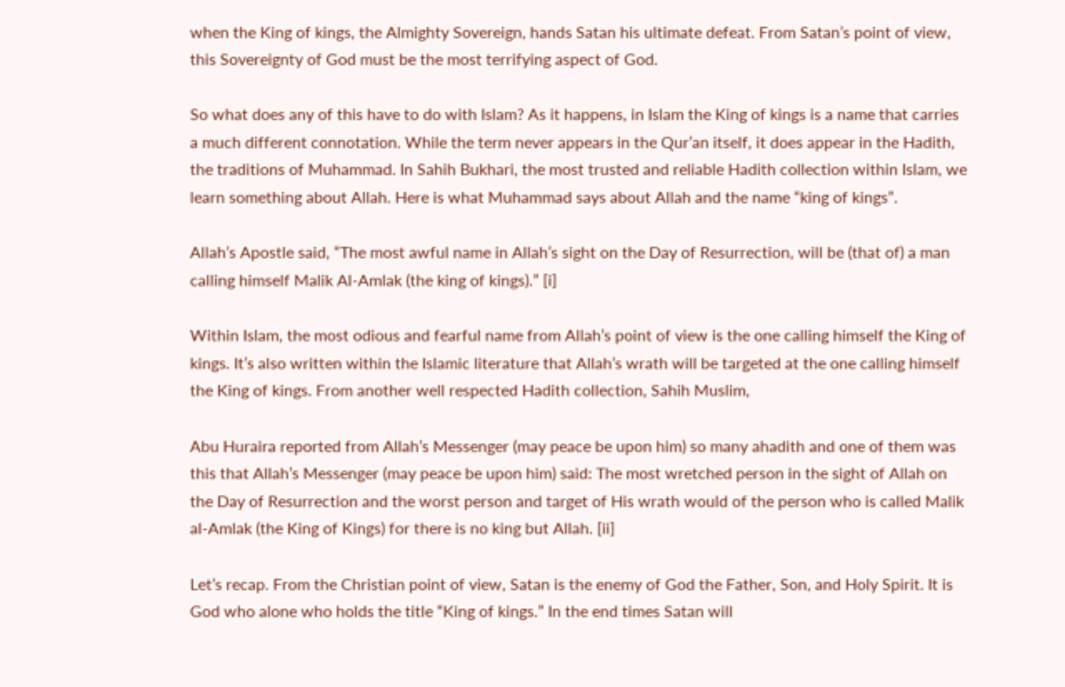when the King of kings, the Almighty Sovereign, hands Satan his ultimate defeat. From Satan’s point of view, this Sovereignty of God must be the most terrifying aspect of God.

So what does any of this have to do with Islam? As it happens, in Islam the King of kings is a name that carries a much different connotation. While the term never appears in the Qur’an itself, it does appear in the Hadith, the traditions of Muhammad. In Sahih Bukhari, the most trusted and reliable Hadith collection within Islam, we learn something about Allah. Here is what Muhammad says about Allah and the name “king of kings”.

Allah’s Apostle said, “The most awful name in Allah’s sight on the Day of Resurrection, will be (that of) a man calling himself Malik Al-Amlak (the king of kings).” [i]

Within Islam, the most odious and fearful name from Allah’s point of view is the one calling himself the King of kings. It’s also written within the Islamic literature that Allah’s wrath will be targeted at the one calling himself the King of kings. From another well respected Hadith collection, Sahih Muslim,

Abu Huraira reported from Allah’s Messenger (may peace be upon him) so many ahadith and one of them was this that Allah’s Messenger (may peace be upon him) said: The most wretched person in the sight of Allah on the Day of Resurrection and the worst person and target of His wrath would of the person who is called Malik al-Amlak (the King of Kings) for there is no king but Allah. [ii]

Let’s recap. From the Christian point of view, Satan is the enemy of God the Father, Son, and Holy Spirit. It is God who alone who holds the title “King of kings.” In the end times Satan will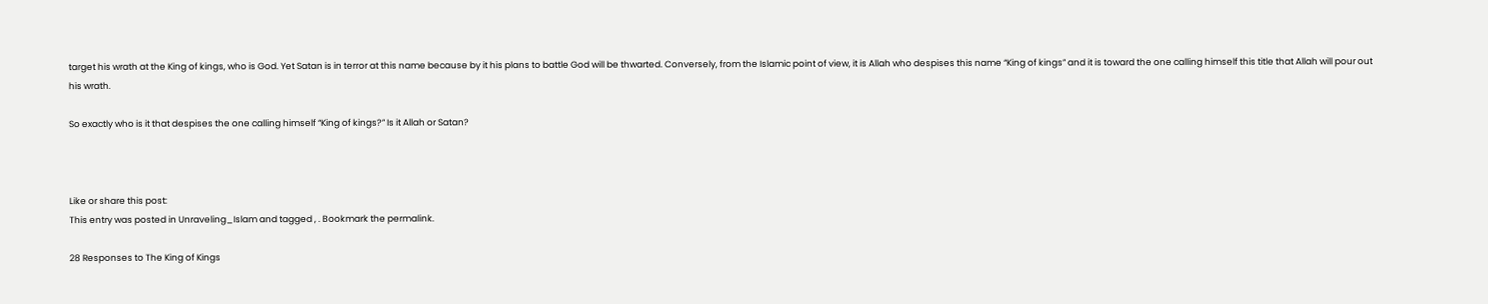target his wrath at the King of kings, who is God. Yet Satan is in terror at this name because by it his plans to battle God will be thwarted. Conversely, from the Islamic point of view, it is Allah who despises this name “King of kings” and it is toward the one calling himself this title that Allah will pour out his wrath.

So exactly who is it that despises the one calling himself “King of kings?” Is it Allah or Satan?



Like or share this post:
This entry was posted in Unraveling_Islam and tagged , . Bookmark the permalink.

28 Responses to The King of Kings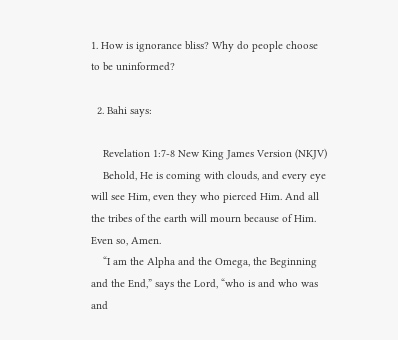1. How is ignorance bliss? Why do people choose to be uninformed?

  2. Bahi says:

    Revelation 1:7-8 New King James Version (NKJV)
    Behold, He is coming with clouds, and every eye will see Him, even they who pierced Him. And all the tribes of the earth will mourn because of Him. Even so, Amen.
    “I am the Alpha and the Omega, the Beginning and the End,” says the Lord, “who is and who was and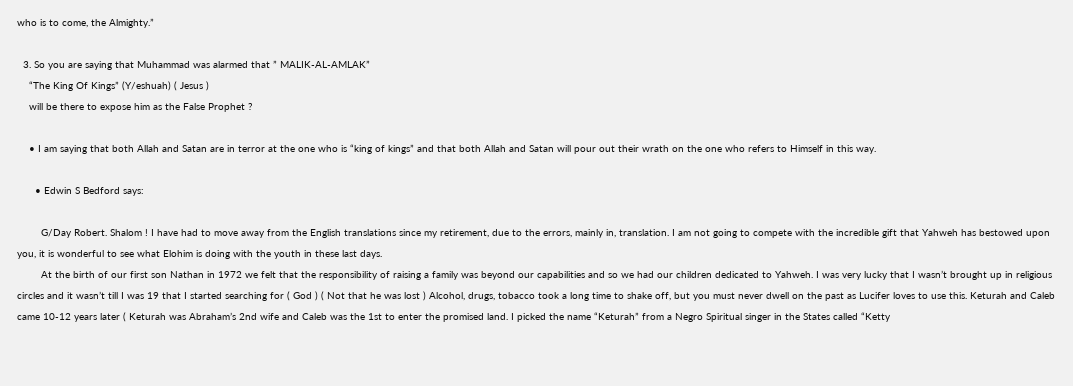who is to come, the Almighty.”

  3. So you are saying that Muhammad was alarmed that ” MALIK-AL-AMLAK”
    “The King Of Kings” (Y/eshuah) ( Jesus )
    will be there to expose him as the False Prophet ?

    • I am saying that both Allah and Satan are in terror at the one who is “king of kings” and that both Allah and Satan will pour out their wrath on the one who refers to Himself in this way.

      • Edwin S Bedford says:

        G/Day Robert. Shalom ! I have had to move away from the English translations since my retirement, due to the errors, mainly in, translation. I am not going to compete with the incredible gift that Yahweh has bestowed upon you, it is wonderful to see what Elohim is doing with the youth in these last days.
        At the birth of our first son Nathan in 1972 we felt that the responsibility of raising a family was beyond our capabilities and so we had our children dedicated to Yahweh. I was very lucky that I wasn’t brought up in religious circles and it wasn’t till I was 19 that I started searching for ( God ) ( Not that he was lost ) Alcohol, drugs, tobacco took a long time to shake off, but you must never dwell on the past as Lucifer loves to use this. Keturah and Caleb came 10-12 years later ( Keturah was Abraham’s 2nd wife and Caleb was the 1st to enter the promised land. I picked the name “Keturah” from a Negro Spiritual singer in the States called “Ketty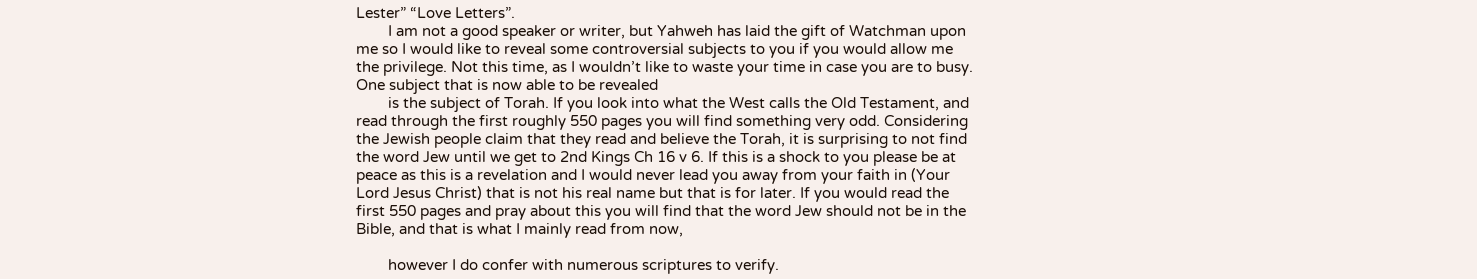Lester” “Love Letters”.
        I am not a good speaker or writer, but Yahweh has laid the gift of Watchman upon me so I would like to reveal some controversial subjects to you if you would allow me the privilege. Not this time, as I wouldn’t like to waste your time in case you are to busy. One subject that is now able to be revealed
        is the subject of Torah. If you look into what the West calls the Old Testament, and read through the first roughly 550 pages you will find something very odd. Considering the Jewish people claim that they read and believe the Torah, it is surprising to not find the word Jew until we get to 2nd Kings Ch 16 v 6. If this is a shock to you please be at peace as this is a revelation and I would never lead you away from your faith in (Your Lord Jesus Christ) that is not his real name but that is for later. If you would read the first 550 pages and pray about this you will find that the word Jew should not be in the Bible, and that is what I mainly read from now,

        however I do confer with numerous scriptures to verify.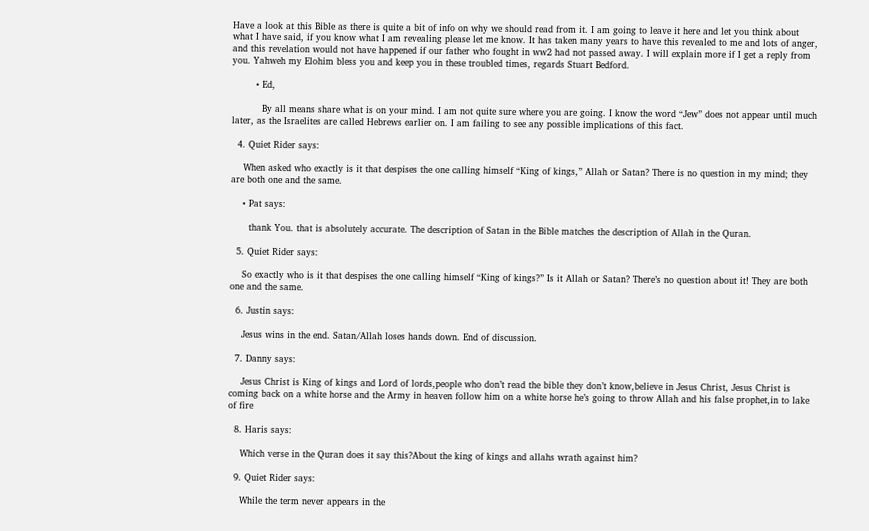Have a look at this Bible as there is quite a bit of info on why we should read from it. I am going to leave it here and let you think about what I have said, if you know what I am revealing please let me know. It has taken many years to have this revealed to me and lots of anger, and this revelation would not have happened if our father who fought in ww2 had not passed away. I will explain more if I get a reply from you. Yahweh my Elohim bless you and keep you in these troubled times, regards Stuart Bedford.

        • Ed,

          By all means share what is on your mind. I am not quite sure where you are going. I know the word “Jew” does not appear until much later, as the Israelites are called Hebrews earlier on. I am failing to see any possible implications of this fact.

  4. Quiet Rider says:

    When asked who exactly is it that despises the one calling himself “King of kings,” Allah or Satan? There is no question in my mind; they are both one and the same.

    • Pat says:

      thank You. that is absolutely accurate. The description of Satan in the Bible matches the description of Allah in the Quran.

  5. Quiet Rider says:

    So exactly who is it that despises the one calling himself “King of kings?” Is it Allah or Satan? There’s no question about it! They are both one and the same.

  6. Justin says:

    Jesus wins in the end. Satan/Allah loses hands down. End of discussion.

  7. Danny says:

    Jesus Christ is King of kings and Lord of lords,people who don’t read the bible they don’t know,believe in Jesus Christ, Jesus Christ is coming back on a white horse and the Army in heaven follow him on a white horse he’s going to throw Allah and his false prophet,in to lake of fire

  8. Haris says:

    Which verse in the Quran does it say this?About the king of kings and allahs wrath against him?

  9. Quiet Rider says:

    While the term never appears in the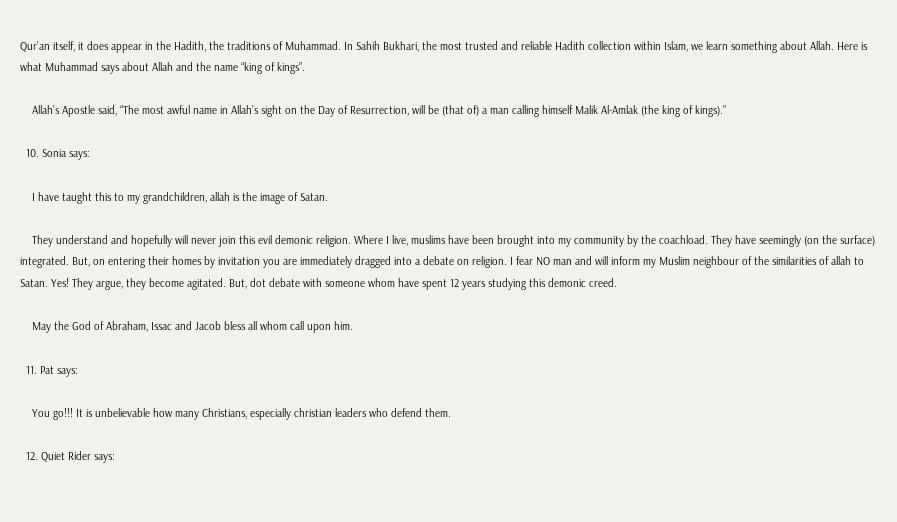Qur’an itself, it does appear in the Hadith, the traditions of Muhammad. In Sahih Bukhari, the most trusted and reliable Hadith collection within Islam, we learn something about Allah. Here is what Muhammad says about Allah and the name “king of kings”.

    Allah’s Apostle said, “The most awful name in Allah’s sight on the Day of Resurrection, will be (that of) a man calling himself Malik Al-Amlak (the king of kings).”

  10. Sonia says:

    I have taught this to my grandchildren, allah is the image of Satan.

    They understand and hopefully will never join this evil demonic religion. Where I live, muslims have been brought into my community by the coachload. They have seemingly (on the surface) integrated. But, on entering their homes by invitation you are immediately dragged into a debate on religion. I fear NO man and will inform my Muslim neighbour of the similarities of allah to Satan. Yes! They argue, they become agitated. But, dot debate with someone whom have spent 12 years studying this demonic creed.

    May the God of Abraham, Issac and Jacob bless all whom call upon him.

  11. Pat says:

    You go!!! It is unbelievable how many Christians, especially christian leaders who defend them.

  12. Quiet Rider says: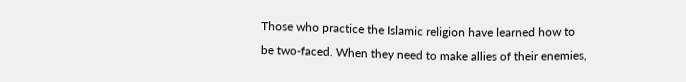Those who practice the Islamic religion have learned how to be two-faced. When they need to make allies of their enemies,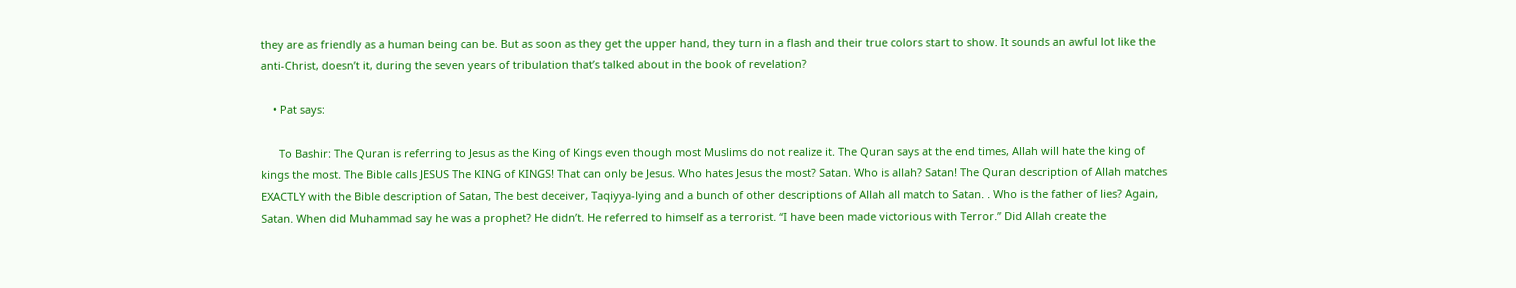they are as friendly as a human being can be. But as soon as they get the upper hand, they turn in a flash and their true colors start to show. It sounds an awful lot like the anti-Christ, doesn’t it, during the seven years of tribulation that’s talked about in the book of revelation?

    • Pat says:

      To Bashir: The Quran is referring to Jesus as the King of Kings even though most Muslims do not realize it. The Quran says at the end times, Allah will hate the king of kings the most. The Bible calls JESUS The KING of KINGS! That can only be Jesus. Who hates Jesus the most? Satan. Who is allah? Satan! The Quran description of Allah matches EXACTLY with the Bible description of Satan, The best deceiver, Taqiyya-lying and a bunch of other descriptions of Allah all match to Satan. . Who is the father of lies? Again, Satan. When did Muhammad say he was a prophet? He didn’t. He referred to himself as a terrorist. “I have been made victorious with Terror.” Did Allah create the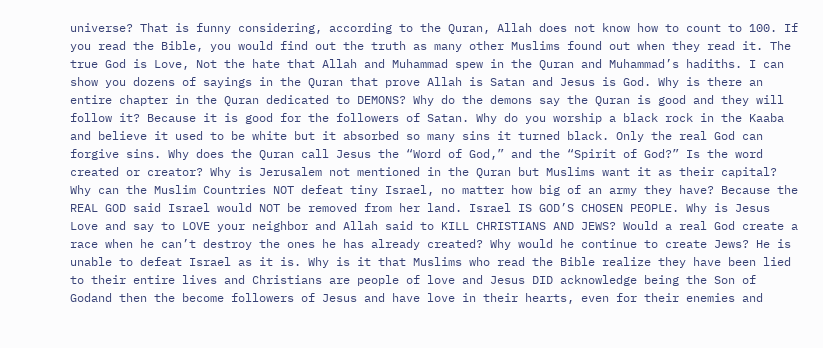universe? That is funny considering, according to the Quran, Allah does not know how to count to 100. If you read the Bible, you would find out the truth as many other Muslims found out when they read it. The true God is Love, Not the hate that Allah and Muhammad spew in the Quran and Muhammad’s hadiths. I can show you dozens of sayings in the Quran that prove Allah is Satan and Jesus is God. Why is there an entire chapter in the Quran dedicated to DEMONS? Why do the demons say the Quran is good and they will follow it? Because it is good for the followers of Satan. Why do you worship a black rock in the Kaaba and believe it used to be white but it absorbed so many sins it turned black. Only the real God can forgive sins. Why does the Quran call Jesus the “Word of God,” and the “Spirit of God?” Is the word created or creator? Why is Jerusalem not mentioned in the Quran but Muslims want it as their capital? Why can the Muslim Countries NOT defeat tiny Israel, no matter how big of an army they have? Because the REAL GOD said Israel would NOT be removed from her land. Israel IS GOD’S CHOSEN PEOPLE. Why is Jesus Love and say to LOVE your neighbor and Allah said to KILL CHRISTIANS AND JEWS? Would a real God create a race when he can’t destroy the ones he has already created? Why would he continue to create Jews? He is unable to defeat Israel as it is. Why is it that Muslims who read the Bible realize they have been lied to their entire lives and Christians are people of love and Jesus DID acknowledge being the Son of Godand then the become followers of Jesus and have love in their hearts, even for their enemies and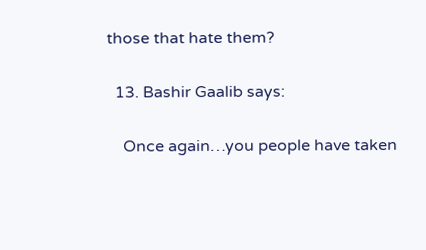those that hate them?

  13. Bashir Gaalib says:

    Once again…you people have taken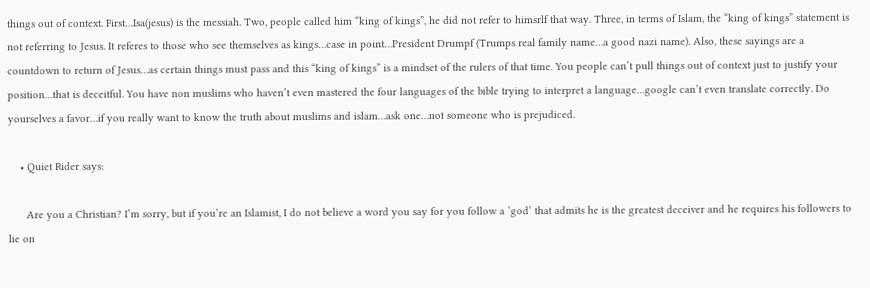things out of context. First…Isa(jesus) is the messiah. Two, people called him “king of kings”, he did not refer to himsrlf that way. Three, in terms of Islam, the “king of kings” statement is not referring to Jesus. It referes to those who see themselves as kings…case in point…President Drumpf (Trumps real family name…a good nazi name). Also, these sayings are a countdown to return of Jesus…as certain things must pass and this “king of kings” is a mindset of the rulers of that time. You people can’t pull things out of context just to justify your position…that is deceitful. You have non muslims who haven’t even mastered the four languages of the bible trying to interpret a language…google can’t even translate correctly. Do yourselves a favor…if you really want to know the truth about muslims and islam…ask one…not someone who is prejudiced.

    • Quiet Rider says:

      Are you a Christian? I’m sorry, but if you’re an Islamist, I do not believe a word you say for you follow a ‘god’ that admits he is the greatest deceiver and he requires his followers to lie on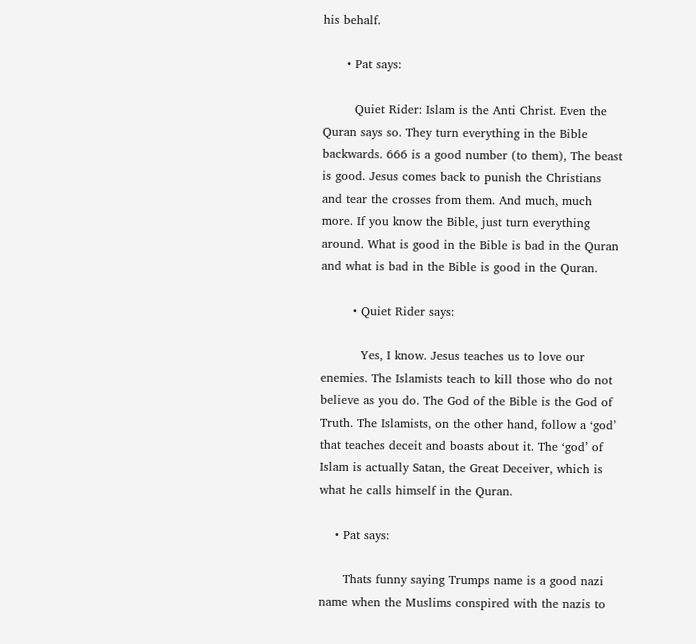his behalf.

      • Pat says:

        Quiet Rider: Islam is the Anti Christ. Even the Quran says so. They turn everything in the Bible backwards. 666 is a good number (to them), The beast is good. Jesus comes back to punish the Christians and tear the crosses from them. And much, much more. If you know the Bible, just turn everything around. What is good in the Bible is bad in the Quran and what is bad in the Bible is good in the Quran.

        • Quiet Rider says:

          Yes, I know. Jesus teaches us to love our enemies. The Islamists teach to kill those who do not believe as you do. The God of the Bible is the God of Truth. The Islamists, on the other hand, follow a ‘god’ that teaches deceit and boasts about it. The ‘god’ of Islam is actually Satan, the Great Deceiver, which is what he calls himself in the Quran.

    • Pat says:

      Thats funny saying Trumps name is a good nazi name when the Muslims conspired with the nazis to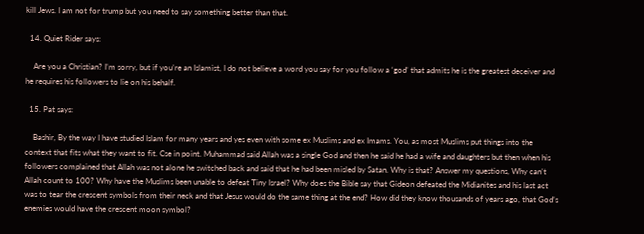kill Jews. I am not for trump but you need to say something better than that.

  14. Quiet Rider says:

    Are you a Christian? I’m sorry, but if you’re an Islamist, I do not believe a word you say for you follow a ‘god’ that admits he is the greatest deceiver and he requires his followers to lie on his behalf.

  15. Pat says:

    Bashir, By the way I have studied Islam for many years and yes even with some ex Muslims and ex Imams. You, as most Muslims put things into the context that fits what they want to fit. Cse in point. Muhammad said Allah was a single God and then he said he had a wife and daughters but then when his followers complained that Allah was not alone he switched back and said that he had been misled by Satan. Why is that? Answer my questions, Why can’t Allah count to 100? Why have the Muslims been unable to defeat Tiny Israel? Why does the Bible say that Gideon defeated the Midianites and his last act was to tear the crescent symbols from their neck and that Jesus would do the same thing at the end? How did they know thousands of years ago, that God’s enemies would have the crescent moon symbol?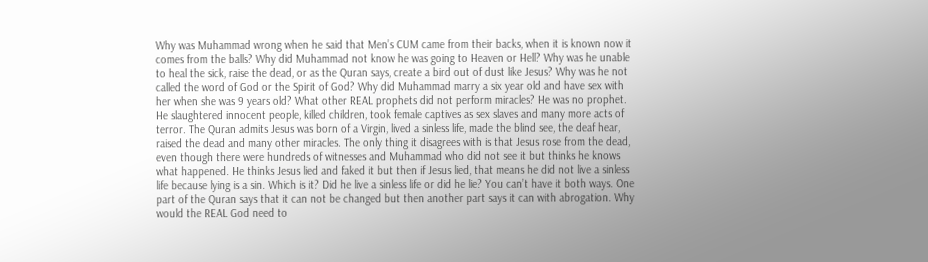Why was Muhammad wrong when he said that Men’s CUM came from their backs, when it is known now it comes from the balls? Why did Muhammad not know he was going to Heaven or Hell? Why was he unable to heal the sick, raise the dead, or as the Quran says, create a bird out of dust like Jesus? Why was he not called the word of God or the Spirit of God? Why did Muhammad marry a six year old and have sex with her when she was 9 years old? What other REAL prophets did not perform miracles? He was no prophet. He slaughtered innocent people, killed children, took female captives as sex slaves and many more acts of terror. The Quran admits Jesus was born of a Virgin, lived a sinless life, made the blind see, the deaf hear, raised the dead and many other miracles. The only thing it disagrees with is that Jesus rose from the dead, even though there were hundreds of witnesses and Muhammad who did not see it but thinks he knows what happened. He thinks Jesus lied and faked it but then if Jesus lied, that means he did not live a sinless life because lying is a sin. Which is it? Did he live a sinless life or did he lie? You can’t have it both ways. One part of the Quran says that it can not be changed but then another part says it can with abrogation. Why would the REAL God need to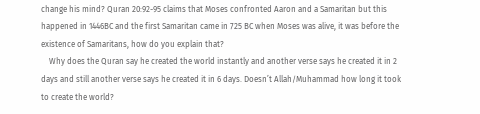change his mind? Quran 20:92-95 claims that Moses confronted Aaron and a Samaritan but this happened in 1446BC and the first Samaritan came in 725 BC when Moses was alive, it was before the existence of Samaritans, how do you explain that?
    Why does the Quran say he created the world instantly and another verse says he created it in 2 days and still another verse says he created it in 6 days. Doesn’t Allah/Muhammad how long it took to create the world?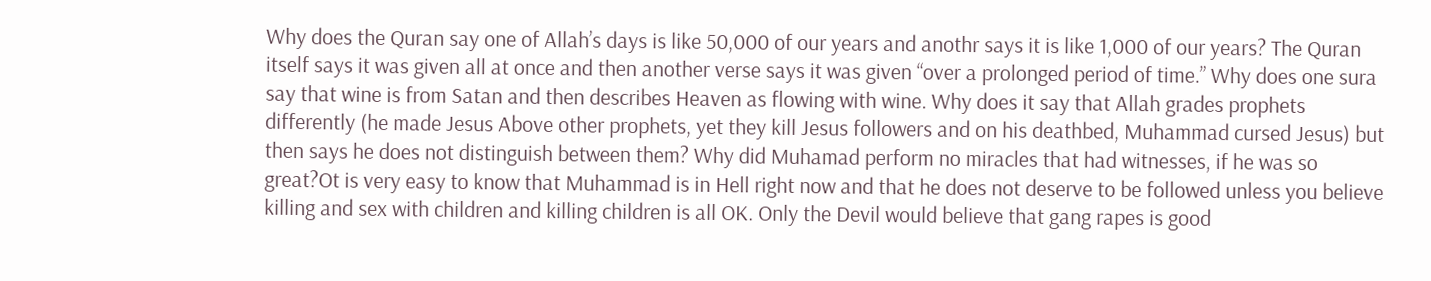Why does the Quran say one of Allah’s days is like 50,000 of our years and anothr says it is like 1,000 of our years? The Quran itself says it was given all at once and then another verse says it was given “over a prolonged period of time.” Why does one sura say that wine is from Satan and then describes Heaven as flowing with wine. Why does it say that Allah grades prophets differently (he made Jesus Above other prophets, yet they kill Jesus followers and on his deathbed, Muhammad cursed Jesus) but then says he does not distinguish between them? Why did Muhamad perform no miracles that had witnesses, if he was so great?Ot is very easy to know that Muhammad is in Hell right now and that he does not deserve to be followed unless you believe killing and sex with children and killing children is all OK. Only the Devil would believe that gang rapes is good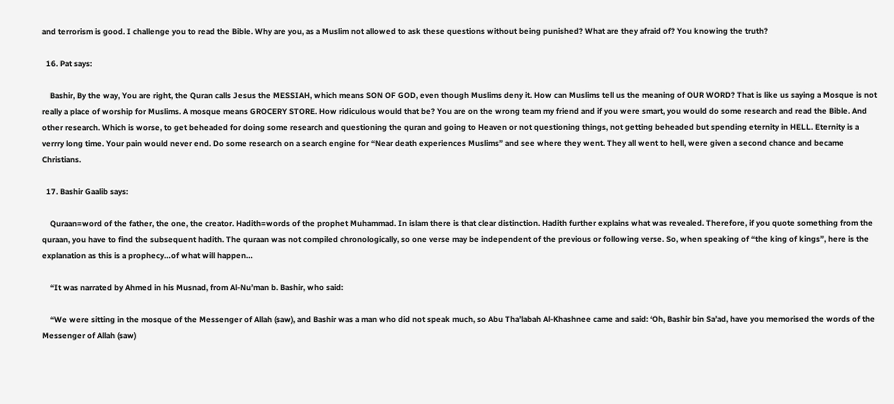and terrorism is good. I challenge you to read the Bible. Why are you, as a Muslim not allowed to ask these questions without being punished? What are they afraid of? You knowing the truth?

  16. Pat says:

    Bashir, By the way, You are right, the Quran calls Jesus the MESSIAH, which means SON OF GOD, even though Muslims deny it. How can Muslims tell us the meaning of OUR WORD? That is like us saying a Mosque is not really a place of worship for Muslims. A mosque means GROCERY STORE. How ridiculous would that be? You are on the wrong team my friend and if you were smart, you would do some research and read the Bible. And other research. Which is worse, to get beheaded for doing some research and questioning the quran and going to Heaven or not questioning things, not getting beheaded but spending eternity in HELL. Eternity is a verrry long time. Your pain would never end. Do some research on a search engine for “Near death experiences Muslims” and see where they went. They all went to hell, were given a second chance and became Christians.

  17. Bashir Gaalib says:

    Quraan=word of the father, the one, the creator. Hadith=words of the prophet Muhammad. In islam there is that clear distinction. Hadith further explains what was revealed. Therefore, if you quote something from the quraan, you have to find the subsequent hadith. The quraan was not compiled chronologically, so one verse may be independent of the previous or following verse. So, when speaking of “the king of kings”, here is the explanation as this is a prophecy…of what will happen…

    “It was narrated by Ahmed in his Musnad, from Al-Nu’man b. Bashir, who said:

    “We were sitting in the mosque of the Messenger of Allah (saw), and Bashir was a man who did not speak much, so Abu Tha’labah Al-Khashnee came and said: ‘Oh, Bashir bin Sa’ad, have you memorised the words of the Messenger of Allah (saw)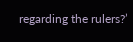regarding the rulers?’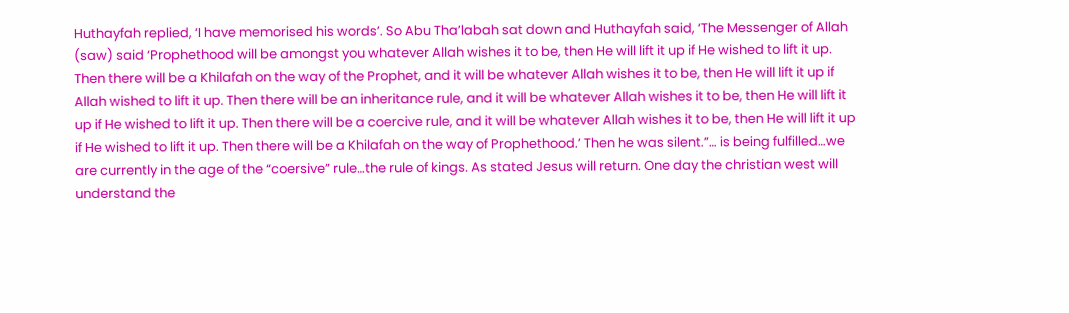Huthayfah replied, ‘I have memorised his words’. So Abu Tha’labah sat down and Huthayfah said, ‘The Messenger of Allah (saw) said ‘Prophethood will be amongst you whatever Allah wishes it to be, then He will lift it up if He wished to lift it up. Then there will be a Khilafah on the way of the Prophet, and it will be whatever Allah wishes it to be, then He will lift it up if Allah wished to lift it up. Then there will be an inheritance rule, and it will be whatever Allah wishes it to be, then He will lift it up if He wished to lift it up. Then there will be a coercive rule, and it will be whatever Allah wishes it to be, then He will lift it up if He wished to lift it up. Then there will be a Khilafah on the way of Prophethood.’ Then he was silent.”… is being fulfilled…we are currently in the age of the “coersive” rule…the rule of kings. As stated Jesus will return. One day the christian west will understand the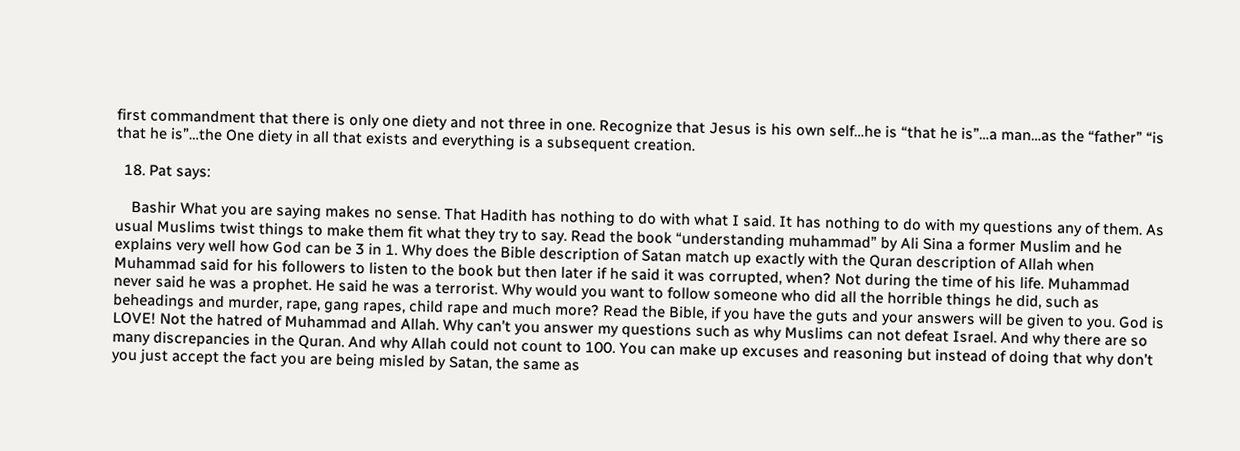first commandment that there is only one diety and not three in one. Recognize that Jesus is his own self…he is “that he is”…a man…as the “father” “is that he is”…the One diety in all that exists and everything is a subsequent creation.

  18. Pat says:

    Bashir What you are saying makes no sense. That Hadith has nothing to do with what I said. It has nothing to do with my questions any of them. As usual Muslims twist things to make them fit what they try to say. Read the book “understanding muhammad” by Ali Sina a former Muslim and he explains very well how God can be 3 in 1. Why does the Bible description of Satan match up exactly with the Quran description of Allah when Muhammad said for his followers to listen to the book but then later if he said it was corrupted, when? Not during the time of his life. Muhammad never said he was a prophet. He said he was a terrorist. Why would you want to follow someone who did all the horrible things he did, such as beheadings and murder, rape, gang rapes, child rape and much more? Read the Bible, if you have the guts and your answers will be given to you. God is LOVE! Not the hatred of Muhammad and Allah. Why can’t you answer my questions such as why Muslims can not defeat Israel. And why there are so many discrepancies in the Quran. And why Allah could not count to 100. You can make up excuses and reasoning but instead of doing that why don’t you just accept the fact you are being misled by Satan, the same as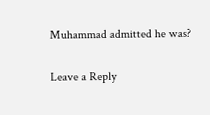Muhammad admitted he was?

Leave a Reply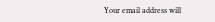Your email address will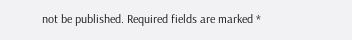not be published. Required fields are marked *